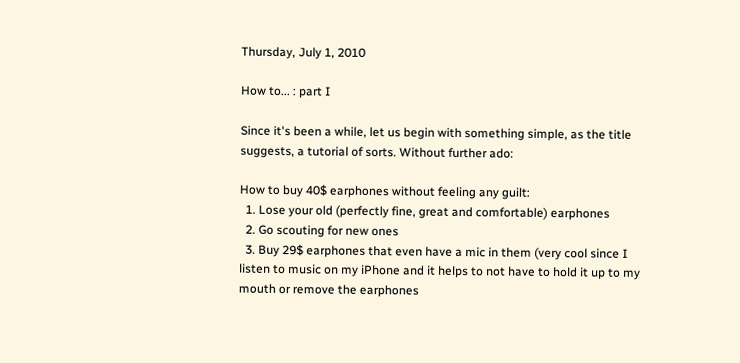Thursday, July 1, 2010

How to... : part I

Since it's been a while, let us begin with something simple, as the title suggests, a tutorial of sorts. Without further ado:

How to buy 40$ earphones without feeling any guilt:
  1. Lose your old (perfectly fine, great and comfortable) earphones
  2. Go scouting for new ones
  3. Buy 29$ earphones that even have a mic in them (very cool since I listen to music on my iPhone and it helps to not have to hold it up to my mouth or remove the earphones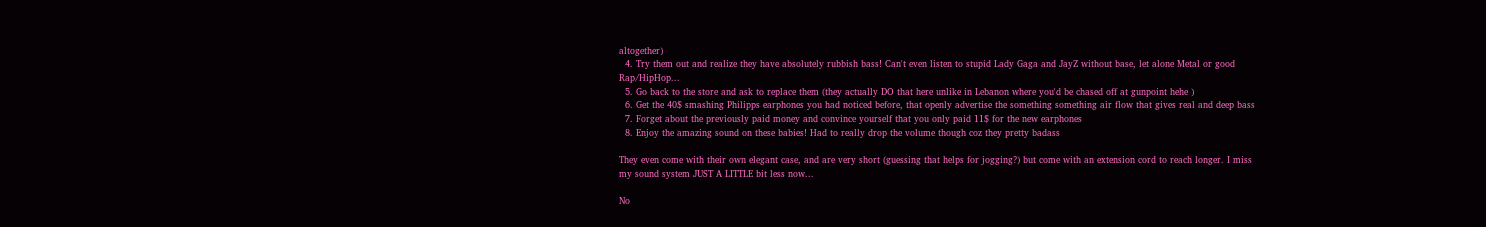altogether)
  4. Try them out and realize they have absolutely rubbish bass! Can't even listen to stupid Lady Gaga and JayZ without base, let alone Metal or good Rap/HipHop...
  5. Go back to the store and ask to replace them (they actually DO that here unlike in Lebanon where you'd be chased off at gunpoint hehe )
  6. Get the 40$ smashing Philipps earphones you had noticed before, that openly advertise the something something air flow that gives real and deep bass
  7. Forget about the previously paid money and convince yourself that you only paid 11$ for the new earphones
  8. Enjoy the amazing sound on these babies! Had to really drop the volume though coz they pretty badass

They even come with their own elegant case, and are very short (guessing that helps for jogging?) but come with an extension cord to reach longer. I miss my sound system JUST A LITTLE bit less now...

No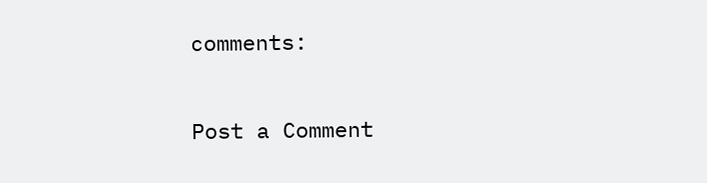comments:

Post a Comment